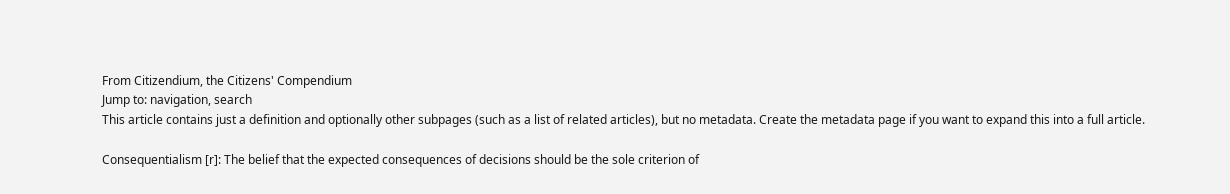From Citizendium, the Citizens' Compendium
Jump to: navigation, search
This article contains just a definition and optionally other subpages (such as a list of related articles), but no metadata. Create the metadata page if you want to expand this into a full article.

Consequentialism [r]: The belief that the expected consequences of decisions should be the sole criterion of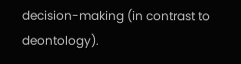decision-making (in contrast to deontology).